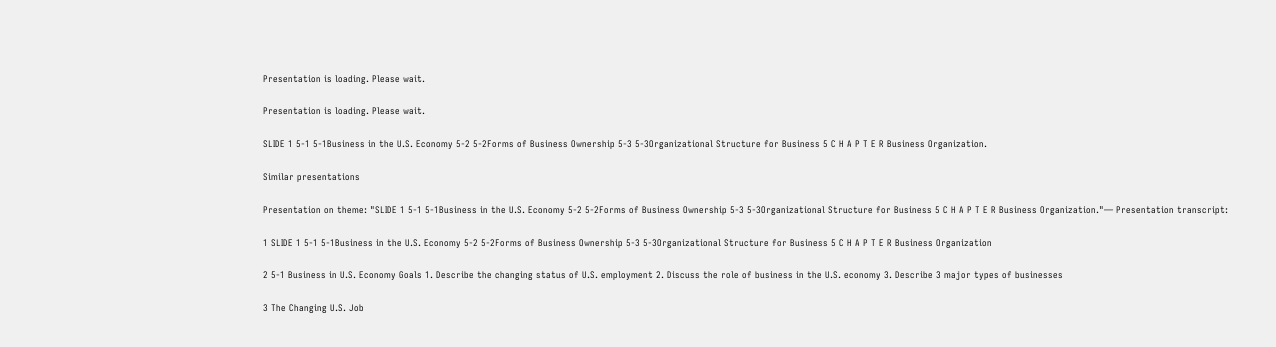Presentation is loading. Please wait.

Presentation is loading. Please wait.

SLIDE 1 5-1 5-1Business in the U.S. Economy 5-2 5-2Forms of Business Ownership 5-3 5-3Organizational Structure for Business 5 C H A P T E R Business Organization.

Similar presentations

Presentation on theme: "SLIDE 1 5-1 5-1Business in the U.S. Economy 5-2 5-2Forms of Business Ownership 5-3 5-3Organizational Structure for Business 5 C H A P T E R Business Organization."— Presentation transcript:

1 SLIDE 1 5-1 5-1Business in the U.S. Economy 5-2 5-2Forms of Business Ownership 5-3 5-3Organizational Structure for Business 5 C H A P T E R Business Organization

2 5-1 Business in U.S. Economy Goals 1. Describe the changing status of U.S. employment 2. Discuss the role of business in the U.S. economy 3. Describe 3 major types of businesses

3 The Changing U.S. Job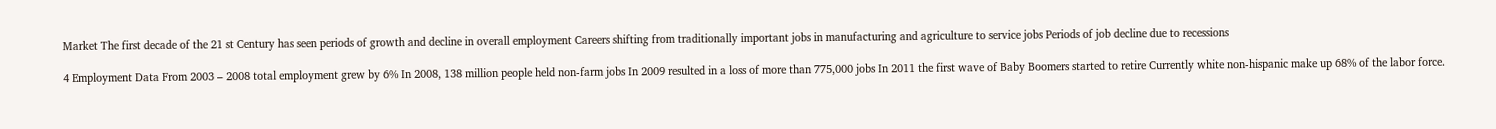Market The first decade of the 21 st Century has seen periods of growth and decline in overall employment Careers shifting from traditionally important jobs in manufacturing and agriculture to service jobs Periods of job decline due to recessions

4 Employment Data From 2003 – 2008 total employment grew by 6% In 2008, 138 million people held non-farm jobs In 2009 resulted in a loss of more than 775,000 jobs In 2011 the first wave of Baby Boomers started to retire Currently white non-hispanic make up 68% of the labor force.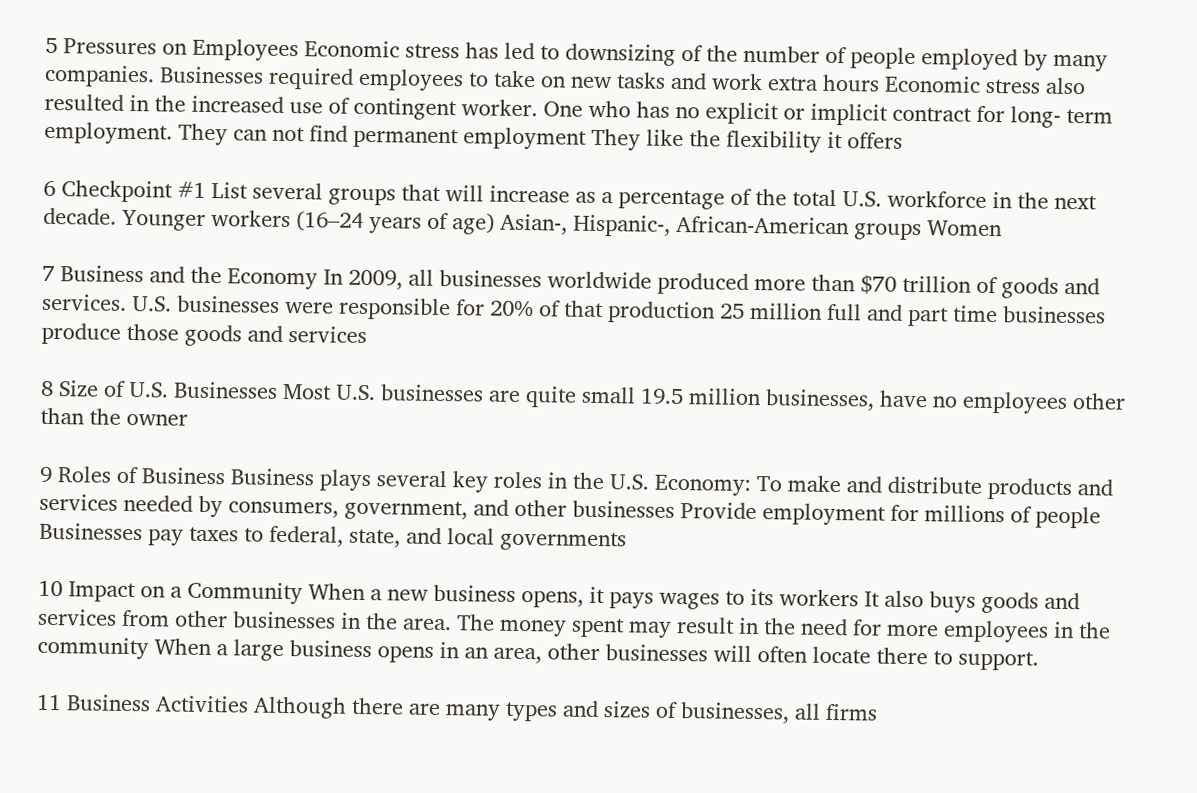5 Pressures on Employees Economic stress has led to downsizing of the number of people employed by many companies. Businesses required employees to take on new tasks and work extra hours Economic stress also resulted in the increased use of contingent worker. One who has no explicit or implicit contract for long- term employment. They can not find permanent employment They like the flexibility it offers

6 Checkpoint #1 List several groups that will increase as a percentage of the total U.S. workforce in the next decade. Younger workers (16–24 years of age) Asian-, Hispanic-, African-American groups Women

7 Business and the Economy In 2009, all businesses worldwide produced more than $70 trillion of goods and services. U.S. businesses were responsible for 20% of that production 25 million full and part time businesses produce those goods and services

8 Size of U.S. Businesses Most U.S. businesses are quite small 19.5 million businesses, have no employees other than the owner

9 Roles of Business Business plays several key roles in the U.S. Economy: To make and distribute products and services needed by consumers, government, and other businesses Provide employment for millions of people Businesses pay taxes to federal, state, and local governments

10 Impact on a Community When a new business opens, it pays wages to its workers It also buys goods and services from other businesses in the area. The money spent may result in the need for more employees in the community When a large business opens in an area, other businesses will often locate there to support.

11 Business Activities Although there are many types and sizes of businesses, all firms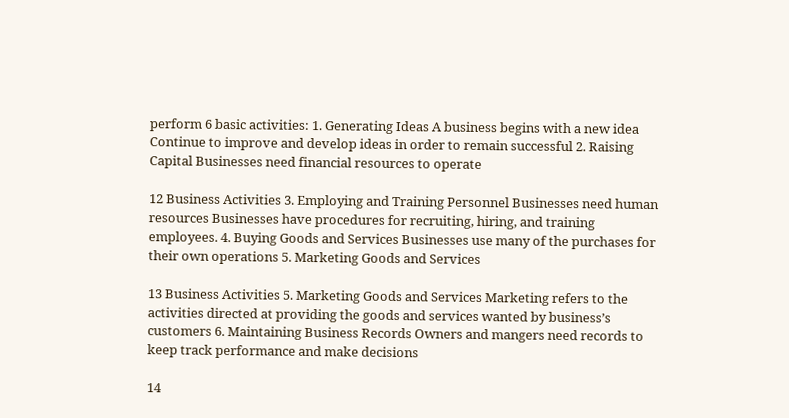perform 6 basic activities: 1. Generating Ideas A business begins with a new idea Continue to improve and develop ideas in order to remain successful 2. Raising Capital Businesses need financial resources to operate

12 Business Activities 3. Employing and Training Personnel Businesses need human resources Businesses have procedures for recruiting, hiring, and training employees. 4. Buying Goods and Services Businesses use many of the purchases for their own operations 5. Marketing Goods and Services

13 Business Activities 5. Marketing Goods and Services Marketing refers to the activities directed at providing the goods and services wanted by business’s customers 6. Maintaining Business Records Owners and mangers need records to keep track performance and make decisions

14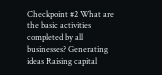Checkpoint #2 What are the basic activities completed by all businesses? Generating ideas Raising capital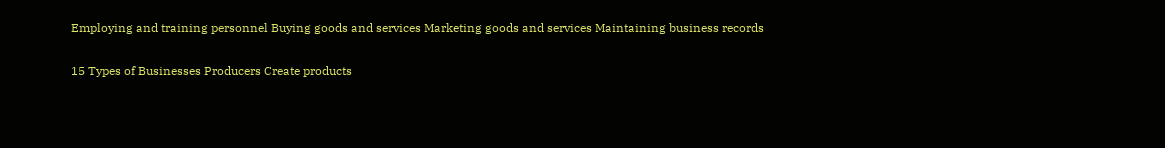Employing and training personnel Buying goods and services Marketing goods and services Maintaining business records

15 Types of Businesses Producers Create products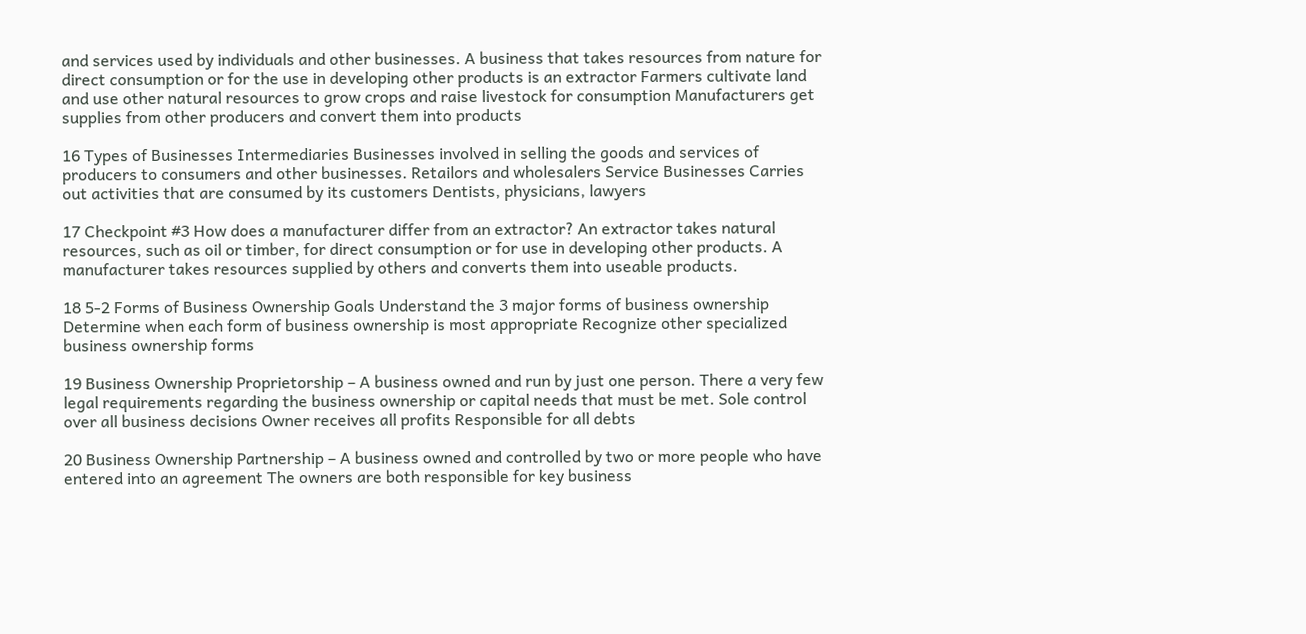and services used by individuals and other businesses. A business that takes resources from nature for direct consumption or for the use in developing other products is an extractor Farmers cultivate land and use other natural resources to grow crops and raise livestock for consumption Manufacturers get supplies from other producers and convert them into products

16 Types of Businesses Intermediaries Businesses involved in selling the goods and services of producers to consumers and other businesses. Retailors and wholesalers Service Businesses Carries out activities that are consumed by its customers Dentists, physicians, lawyers

17 Checkpoint #3 How does a manufacturer differ from an extractor? An extractor takes natural resources, such as oil or timber, for direct consumption or for use in developing other products. A manufacturer takes resources supplied by others and converts them into useable products.

18 5-2 Forms of Business Ownership Goals Understand the 3 major forms of business ownership Determine when each form of business ownership is most appropriate Recognize other specialized business ownership forms

19 Business Ownership Proprietorship – A business owned and run by just one person. There a very few legal requirements regarding the business ownership or capital needs that must be met. Sole control over all business decisions Owner receives all profits Responsible for all debts

20 Business Ownership Partnership – A business owned and controlled by two or more people who have entered into an agreement The owners are both responsible for key business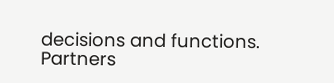decisions and functions. Partners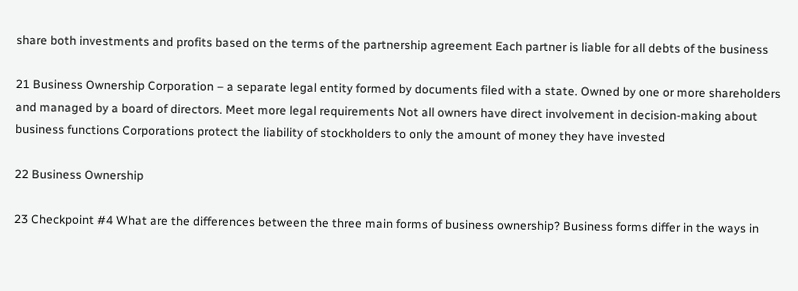share both investments and profits based on the terms of the partnership agreement Each partner is liable for all debts of the business

21 Business Ownership Corporation – a separate legal entity formed by documents filed with a state. Owned by one or more shareholders and managed by a board of directors. Meet more legal requirements Not all owners have direct involvement in decision-making about business functions Corporations protect the liability of stockholders to only the amount of money they have invested

22 Business Ownership

23 Checkpoint #4 What are the differences between the three main forms of business ownership? Business forms differ in the ways in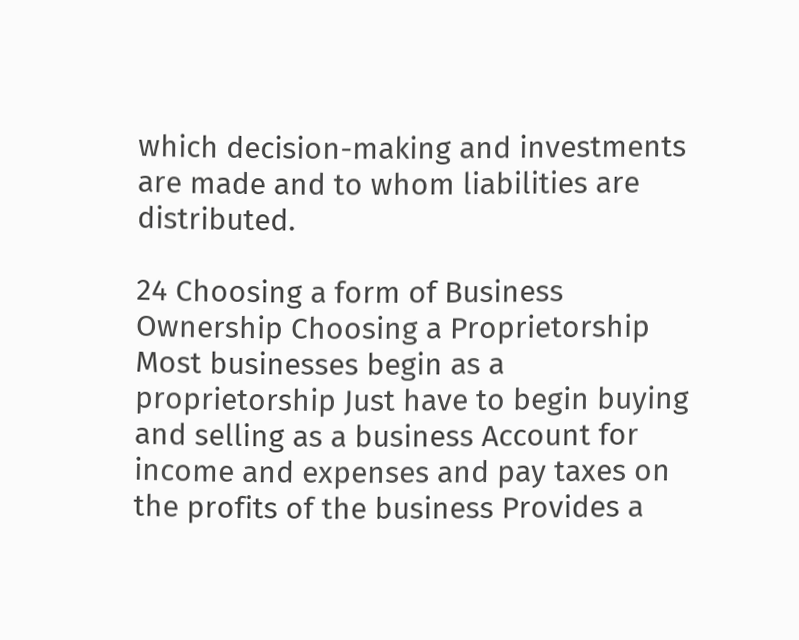which decision-making and investments are made and to whom liabilities are distributed.

24 Choosing a form of Business Ownership Choosing a Proprietorship Most businesses begin as a proprietorship Just have to begin buying and selling as a business Account for income and expenses and pay taxes on the profits of the business Provides a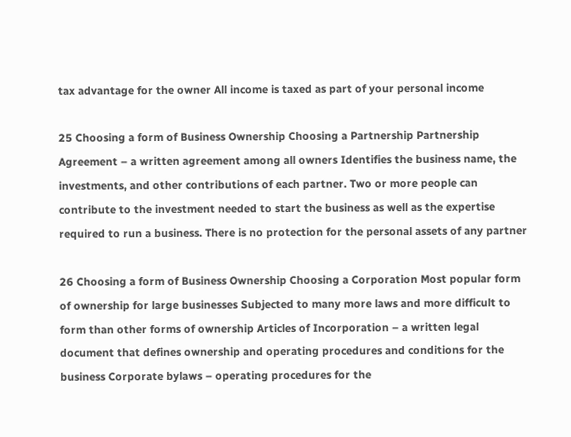tax advantage for the owner All income is taxed as part of your personal income

25 Choosing a form of Business Ownership Choosing a Partnership Partnership Agreement – a written agreement among all owners Identifies the business name, the investments, and other contributions of each partner. Two or more people can contribute to the investment needed to start the business as well as the expertise required to run a business. There is no protection for the personal assets of any partner

26 Choosing a form of Business Ownership Choosing a Corporation Most popular form of ownership for large businesses Subjected to many more laws and more difficult to form than other forms of ownership Articles of Incorporation – a written legal document that defines ownership and operating procedures and conditions for the business Corporate bylaws – operating procedures for the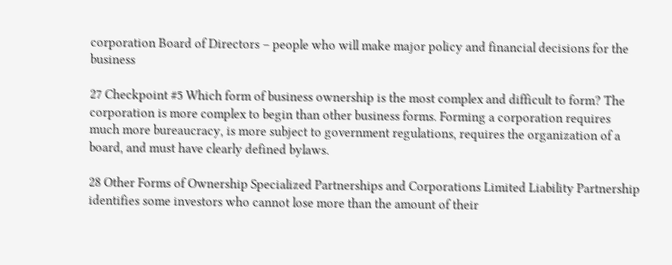corporation Board of Directors – people who will make major policy and financial decisions for the business

27 Checkpoint #5 Which form of business ownership is the most complex and difficult to form? The corporation is more complex to begin than other business forms. Forming a corporation requires much more bureaucracy, is more subject to government regulations, requires the organization of a board, and must have clearly defined bylaws.

28 Other Forms of Ownership Specialized Partnerships and Corporations Limited Liability Partnership identifies some investors who cannot lose more than the amount of their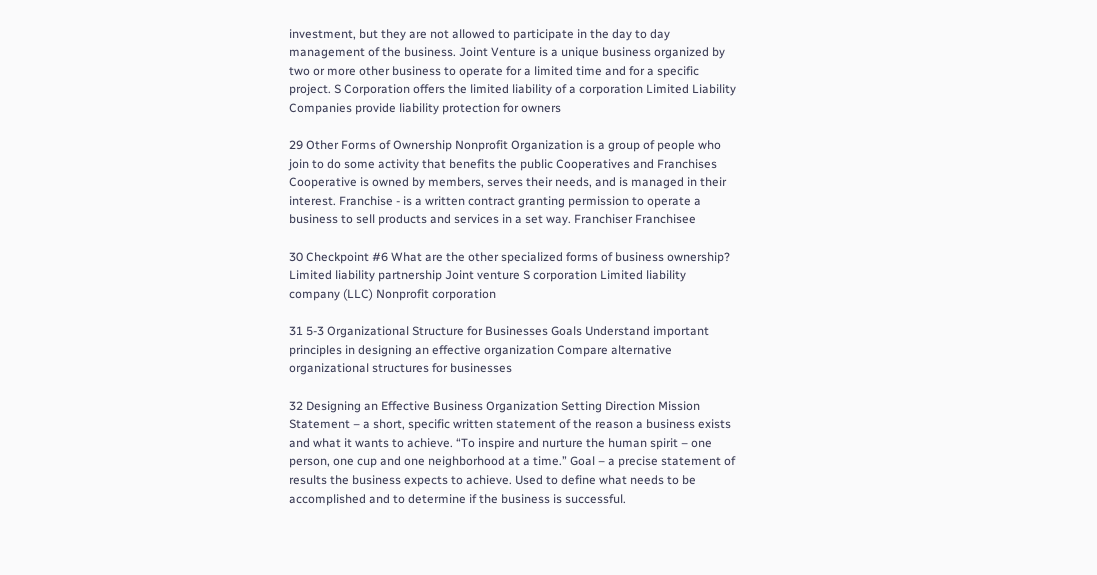investment, but they are not allowed to participate in the day to day management of the business. Joint Venture is a unique business organized by two or more other business to operate for a limited time and for a specific project. S Corporation offers the limited liability of a corporation Limited Liability Companies provide liability protection for owners

29 Other Forms of Ownership Nonprofit Organization is a group of people who join to do some activity that benefits the public Cooperatives and Franchises Cooperative is owned by members, serves their needs, and is managed in their interest. Franchise - is a written contract granting permission to operate a business to sell products and services in a set way. Franchiser Franchisee

30 Checkpoint #6 What are the other specialized forms of business ownership? Limited liability partnership Joint venture S corporation Limited liability company (LLC) Nonprofit corporation

31 5-3 Organizational Structure for Businesses Goals Understand important principles in designing an effective organization Compare alternative organizational structures for businesses

32 Designing an Effective Business Organization Setting Direction Mission Statement – a short, specific written statement of the reason a business exists and what it wants to achieve. “To inspire and nurture the human spirit – one person, one cup and one neighborhood at a time.” Goal – a precise statement of results the business expects to achieve. Used to define what needs to be accomplished and to determine if the business is successful.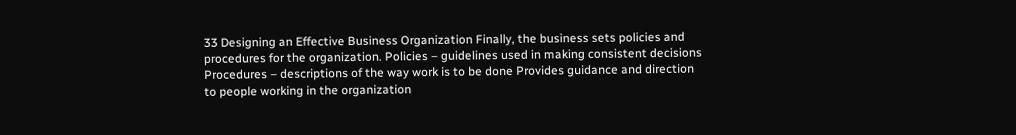33 Designing an Effective Business Organization Finally, the business sets policies and procedures for the organization. Policies – guidelines used in making consistent decisions Procedures – descriptions of the way work is to be done Provides guidance and direction to people working in the organization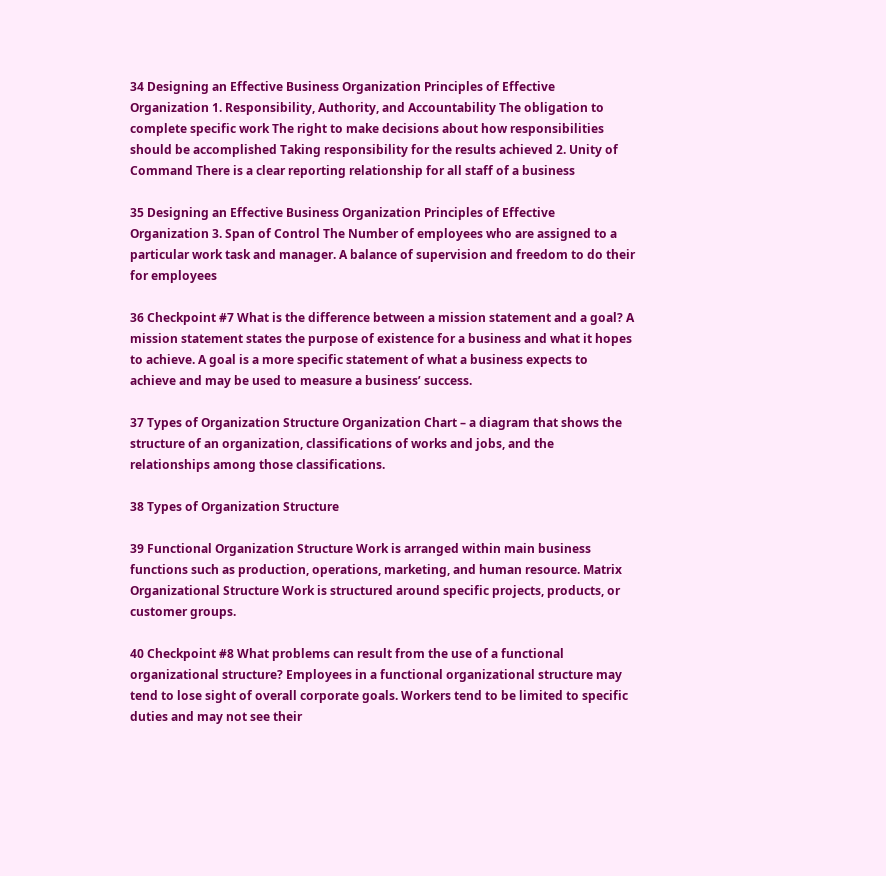34 Designing an Effective Business Organization Principles of Effective Organization 1. Responsibility, Authority, and Accountability The obligation to complete specific work The right to make decisions about how responsibilities should be accomplished Taking responsibility for the results achieved 2. Unity of Command There is a clear reporting relationship for all staff of a business

35 Designing an Effective Business Organization Principles of Effective Organization 3. Span of Control The Number of employees who are assigned to a particular work task and manager. A balance of supervision and freedom to do their for employees

36 Checkpoint #7 What is the difference between a mission statement and a goal? A mission statement states the purpose of existence for a business and what it hopes to achieve. A goal is a more specific statement of what a business expects to achieve and may be used to measure a business’ success.

37 Types of Organization Structure Organization Chart – a diagram that shows the structure of an organization, classifications of works and jobs, and the relationships among those classifications.

38 Types of Organization Structure

39 Functional Organization Structure Work is arranged within main business functions such as production, operations, marketing, and human resource. Matrix Organizational Structure Work is structured around specific projects, products, or customer groups.

40 Checkpoint #8 What problems can result from the use of a functional organizational structure? Employees in a functional organizational structure may tend to lose sight of overall corporate goals. Workers tend to be limited to specific duties and may not see their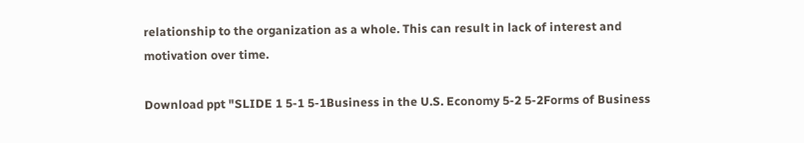relationship to the organization as a whole. This can result in lack of interest and motivation over time.

Download ppt "SLIDE 1 5-1 5-1Business in the U.S. Economy 5-2 5-2Forms of Business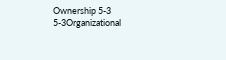Ownership 5-3 5-3Organizational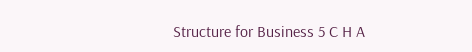Structure for Business 5 C H A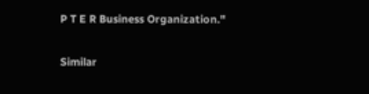P T E R Business Organization."

Similar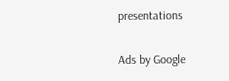presentations

Ads by Google